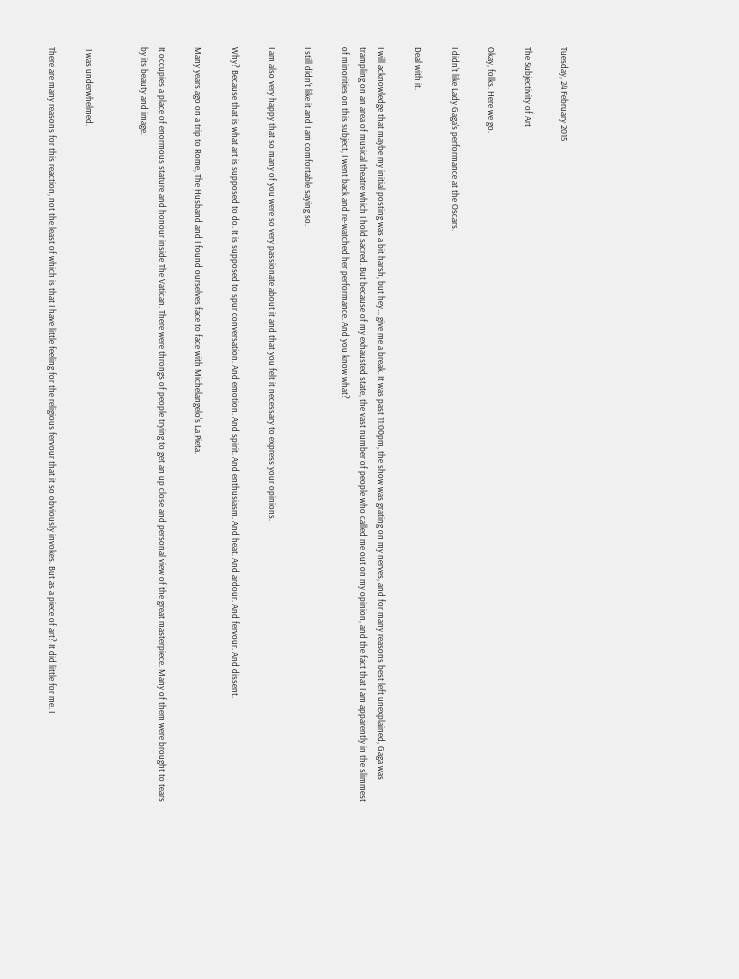Tuesday, 24 February 2015

The Subjectivity of Art

Okay, folks. Here we go.

I didn't like Lady Gaga's performance at the Oscars.

Deal with it.

I will acknowledge that maybe my initial posting was a bit harsh, but hey... give me a break. It was past 11:00pm, the show was grating on my nerves, and for many reasons best left unexplained, Gaga was trampling on an area of musical theatre which I hold sacred. But because of my exhausted state, the vast number of people who called me out on my opinion, and the fact that I am apparently in the slimmest of minorities on this subject, I went back and re-watched her performance. And you know what?

I still didn't like it and I am comfortable saying so.

I am also very happy that so many of you were so very passionate about it and that you felt it necessary to express your opinions.

Why? Because that is what art is supposed to do. It is supposed to spur conversation. And emotion. And spirit. And enthusiasm. And heat. And ardour. And fervour. And dissent.

Many years ago on a trip to Rome, The Husband and I found ourselves face to face with Michelangelo's La Pieta.

It occupies a place of enormous stature and honour inside The Vatican. There were throngs of people trying to get an up close and personal view of the great masterpiece. Many of them were brought to tears by its beauty and image.


 I was underwhelmed.

There are many reasons for this reaction, not the least of which is that I have little feeling for the religious fervour that it so obviously invokes. But as a piece of art? It did little for me. I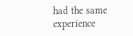had the same experience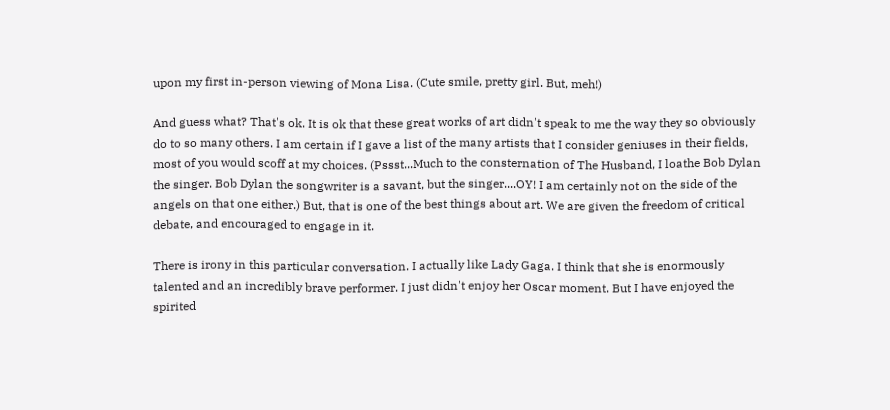upon my first in-person viewing of Mona Lisa. (Cute smile, pretty girl. But, meh!)

And guess what? That's ok. It is ok that these great works of art didn't speak to me the way they so obviously do to so many others. I am certain if I gave a list of the many artists that I consider geniuses in their fields, most of you would scoff at my choices. (Pssst...Much to the consternation of The Husband, I loathe Bob Dylan the singer. Bob Dylan the songwriter is a savant, but the singer....OY! I am certainly not on the side of the angels on that one either.) But, that is one of the best things about art. We are given the freedom of critical debate, and encouraged to engage in it.

There is irony in this particular conversation. I actually like Lady Gaga. I think that she is enormously talented and an incredibly brave performer. I just didn't enjoy her Oscar moment. But I have enjoyed the spirited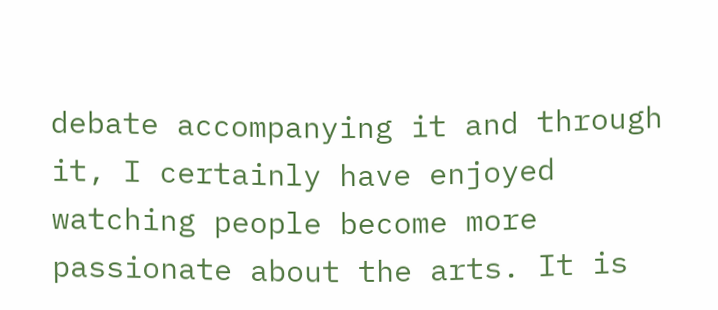debate accompanying it and through it, I certainly have enjoyed watching people become more passionate about the arts. It is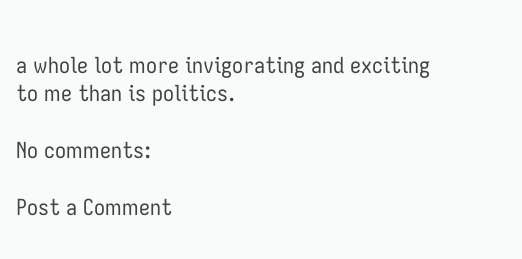a whole lot more invigorating and exciting to me than is politics.

No comments:

Post a Comment